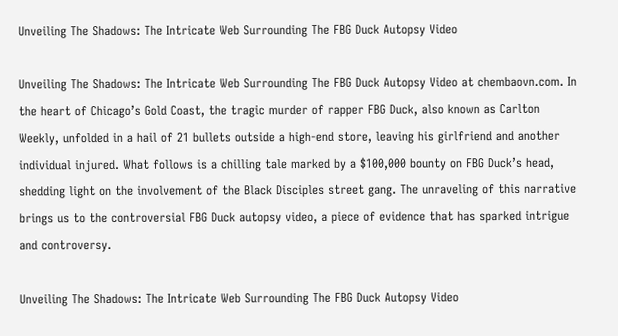Unveiling The Shadows: The Intricate Web Surrounding The FBG Duck Autopsy Video

Unveiling The Shadows: The Intricate Web Surrounding The FBG Duck Autopsy Video at chembaovn.com. In the heart of Chicago’s Gold Coast, the tragic murder of rapper FBG Duck, also known as Carlton Weekly, unfolded in a hail of 21 bullets outside a high-end store, leaving his girlfriend and another individual injured. What follows is a chilling tale marked by a $100,000 bounty on FBG Duck’s head, shedding light on the involvement of the Black Disciples street gang. The unraveling of this narrative brings us to the controversial FBG Duck autopsy video, a piece of evidence that has sparked intrigue and controversy.

Unveiling The Shadows: The Intricate Web Surrounding The FBG Duck Autopsy Video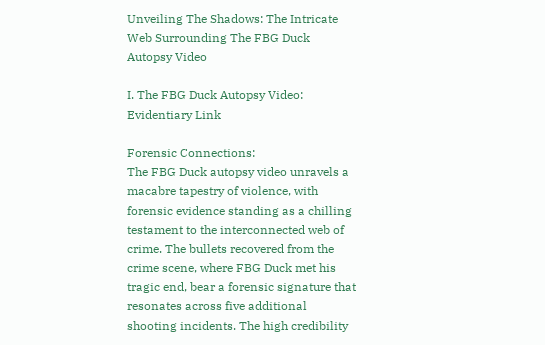Unveiling The Shadows: The Intricate Web Surrounding The FBG Duck Autopsy Video

I. The FBG Duck Autopsy Video: Evidentiary Link

Forensic Connections:
The FBG Duck autopsy video unravels a macabre tapestry of violence, with forensic evidence standing as a chilling testament to the interconnected web of crime. The bullets recovered from the crime scene, where FBG Duck met his tragic end, bear a forensic signature that resonates across five additional shooting incidents. The high credibility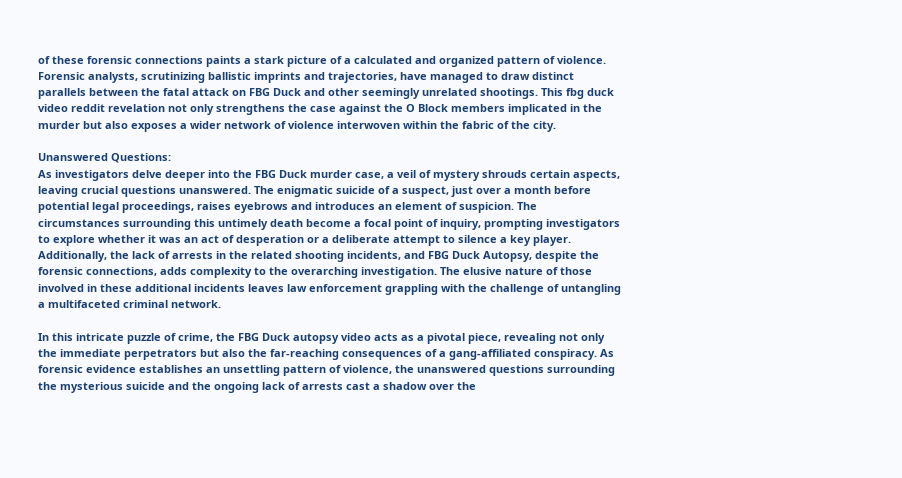of these forensic connections paints a stark picture of a calculated and organized pattern of violence. Forensic analysts, scrutinizing ballistic imprints and trajectories, have managed to draw distinct parallels between the fatal attack on FBG Duck and other seemingly unrelated shootings. This fbg duck video reddit revelation not only strengthens the case against the O Block members implicated in the murder but also exposes a wider network of violence interwoven within the fabric of the city.

Unanswered Questions:
As investigators delve deeper into the FBG Duck murder case, a veil of mystery shrouds certain aspects, leaving crucial questions unanswered. The enigmatic suicide of a suspect, just over a month before potential legal proceedings, raises eyebrows and introduces an element of suspicion. The circumstances surrounding this untimely death become a focal point of inquiry, prompting investigators to explore whether it was an act of desperation or a deliberate attempt to silence a key player. Additionally, the lack of arrests in the related shooting incidents, and FBG Duck Autopsy, despite the forensic connections, adds complexity to the overarching investigation. The elusive nature of those involved in these additional incidents leaves law enforcement grappling with the challenge of untangling a multifaceted criminal network.

In this intricate puzzle of crime, the FBG Duck autopsy video acts as a pivotal piece, revealing not only the immediate perpetrators but also the far-reaching consequences of a gang-affiliated conspiracy. As forensic evidence establishes an unsettling pattern of violence, the unanswered questions surrounding the mysterious suicide and the ongoing lack of arrests cast a shadow over the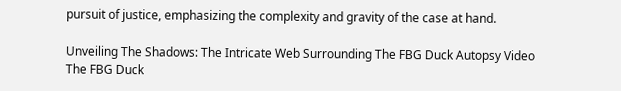pursuit of justice, emphasizing the complexity and gravity of the case at hand.

Unveiling The Shadows: The Intricate Web Surrounding The FBG Duck Autopsy Video
The FBG Duck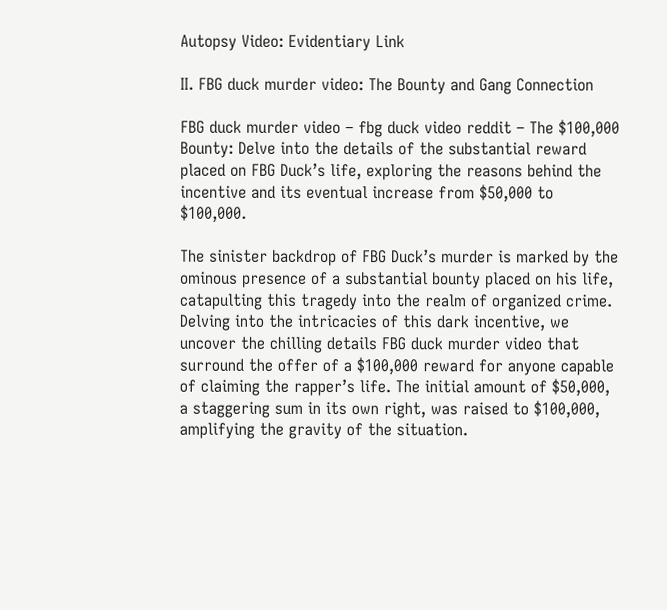Autopsy Video: Evidentiary Link

II. FBG duck murder video: The Bounty and Gang Connection

FBG duck murder video – fbg duck video reddit – The $100,000 Bounty: Delve into the details of the substantial reward placed on FBG Duck’s life, exploring the reasons behind the incentive and its eventual increase from $50,000 to $100,000.

The sinister backdrop of FBG Duck’s murder is marked by the ominous presence of a substantial bounty placed on his life, catapulting this tragedy into the realm of organized crime. Delving into the intricacies of this dark incentive, we uncover the chilling details FBG duck murder video that surround the offer of a $100,000 reward for anyone capable of claiming the rapper’s life. The initial amount of $50,000, a staggering sum in its own right, was raised to $100,000, amplifying the gravity of the situation.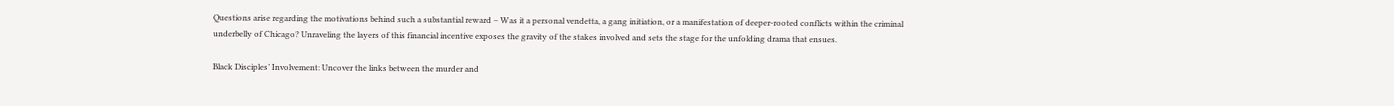Questions arise regarding the motivations behind such a substantial reward – Was it a personal vendetta, a gang initiation, or a manifestation of deeper-rooted conflicts within the criminal underbelly of Chicago? Unraveling the layers of this financial incentive exposes the gravity of the stakes involved and sets the stage for the unfolding drama that ensues.

Black Disciples’ Involvement: Uncover the links between the murder and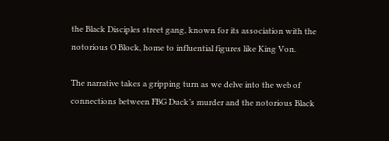the Black Disciples street gang, known for its association with the notorious O Block, home to influential figures like King Von.

The narrative takes a gripping turn as we delve into the web of connections between FBG Duck’s murder and the notorious Black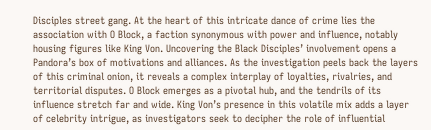Disciples street gang. At the heart of this intricate dance of crime lies the association with O Block, a faction synonymous with power and influence, notably housing figures like King Von. Uncovering the Black Disciples’ involvement opens a Pandora’s box of motivations and alliances. As the investigation peels back the layers of this criminal onion, it reveals a complex interplay of loyalties, rivalries, and territorial disputes. O Block emerges as a pivotal hub, and the tendrils of its influence stretch far and wide. King Von’s presence in this volatile mix adds a layer of celebrity intrigue, as investigators seek to decipher the role of influential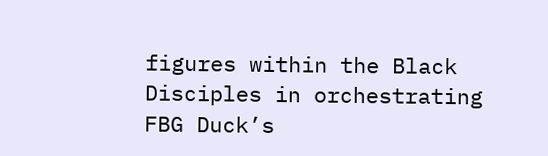figures within the Black Disciples in orchestrating FBG Duck’s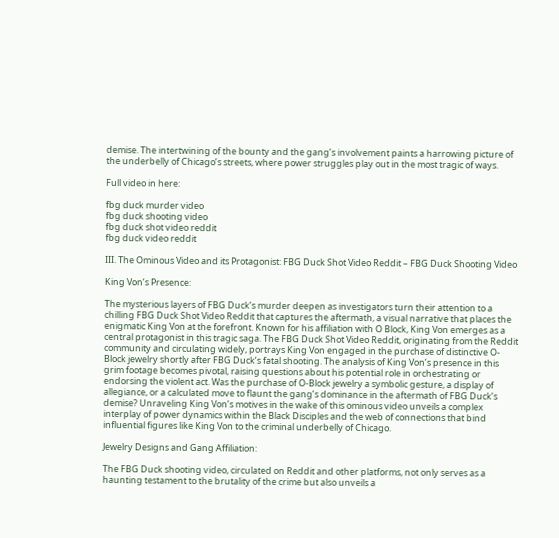demise. The intertwining of the bounty and the gang’s involvement paints a harrowing picture of the underbelly of Chicago’s streets, where power struggles play out in the most tragic of ways.

Full video in here:

fbg duck murder video
fbg duck shooting video
fbg duck shot video reddit
fbg duck video reddit

III. The Ominous Video and its Protagonist: FBG Duck Shot Video Reddit – FBG Duck Shooting Video

King Von’s Presence:

The mysterious layers of FBG Duck’s murder deepen as investigators turn their attention to a chilling FBG Duck Shot Video Reddit that captures the aftermath, a visual narrative that places the enigmatic King Von at the forefront. Known for his affiliation with O Block, King Von emerges as a central protagonist in this tragic saga. The FBG Duck Shot Video Reddit, originating from the Reddit community and circulating widely, portrays King Von engaged in the purchase of distinctive O-Block jewelry shortly after FBG Duck’s fatal shooting. The analysis of King Von’s presence in this grim footage becomes pivotal, raising questions about his potential role in orchestrating or endorsing the violent act. Was the purchase of O-Block jewelry a symbolic gesture, a display of allegiance, or a calculated move to flaunt the gang’s dominance in the aftermath of FBG Duck’s demise? Unraveling King Von’s motives in the wake of this ominous video unveils a complex interplay of power dynamics within the Black Disciples and the web of connections that bind influential figures like King Von to the criminal underbelly of Chicago.

Jewelry Designs and Gang Affiliation:

The FBG Duck shooting video, circulated on Reddit and other platforms, not only serves as a haunting testament to the brutality of the crime but also unveils a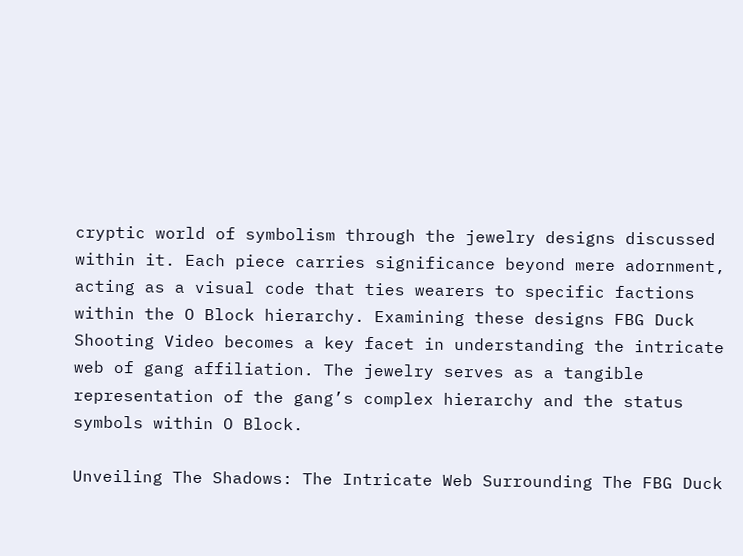cryptic world of symbolism through the jewelry designs discussed within it. Each piece carries significance beyond mere adornment, acting as a visual code that ties wearers to specific factions within the O Block hierarchy. Examining these designs FBG Duck Shooting Video becomes a key facet in understanding the intricate web of gang affiliation. The jewelry serves as a tangible representation of the gang’s complex hierarchy and the status symbols within O Block.

Unveiling The Shadows: The Intricate Web Surrounding The FBG Duck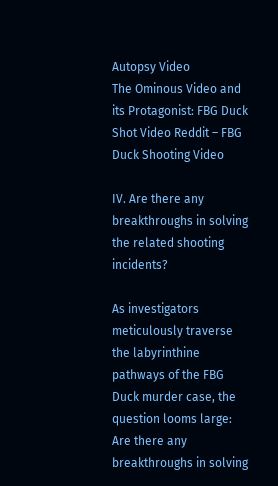Autopsy Video
The Ominous Video and its Protagonist: FBG Duck Shot Video Reddit – FBG Duck Shooting Video

IV. Are there any breakthroughs in solving the related shooting incidents?

As investigators meticulously traverse the labyrinthine pathways of the FBG Duck murder case, the question looms large: Are there any breakthroughs in solving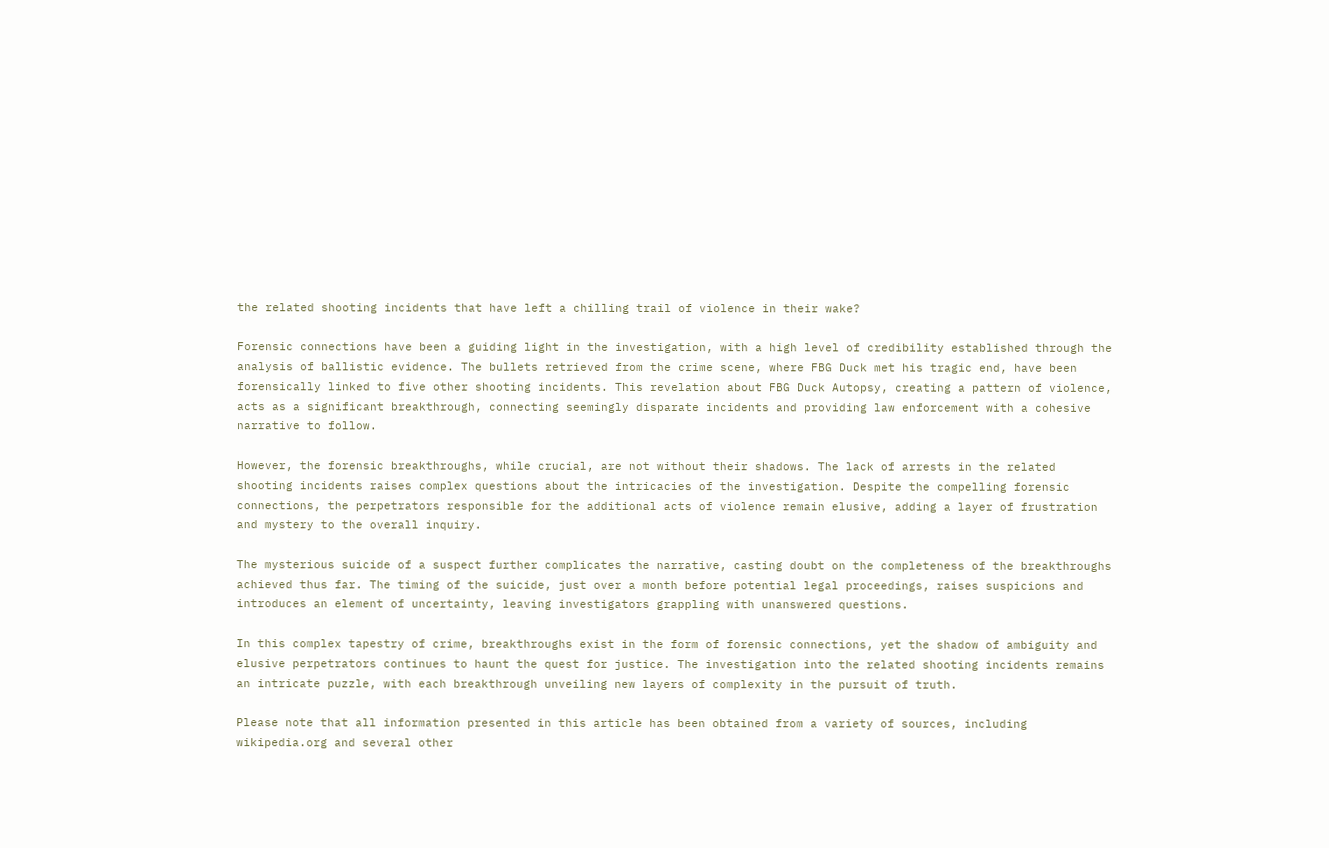the related shooting incidents that have left a chilling trail of violence in their wake?

Forensic connections have been a guiding light in the investigation, with a high level of credibility established through the analysis of ballistic evidence. The bullets retrieved from the crime scene, where FBG Duck met his tragic end, have been forensically linked to five other shooting incidents. This revelation about FBG Duck Autopsy, creating a pattern of violence, acts as a significant breakthrough, connecting seemingly disparate incidents and providing law enforcement with a cohesive narrative to follow.

However, the forensic breakthroughs, while crucial, are not without their shadows. The lack of arrests in the related shooting incidents raises complex questions about the intricacies of the investigation. Despite the compelling forensic connections, the perpetrators responsible for the additional acts of violence remain elusive, adding a layer of frustration and mystery to the overall inquiry.

The mysterious suicide of a suspect further complicates the narrative, casting doubt on the completeness of the breakthroughs achieved thus far. The timing of the suicide, just over a month before potential legal proceedings, raises suspicions and introduces an element of uncertainty, leaving investigators grappling with unanswered questions.

In this complex tapestry of crime, breakthroughs exist in the form of forensic connections, yet the shadow of ambiguity and elusive perpetrators continues to haunt the quest for justice. The investigation into the related shooting incidents remains an intricate puzzle, with each breakthrough unveiling new layers of complexity in the pursuit of truth.

Please note that all information presented in this article has been obtained from a variety of sources, including wikipedia.org and several other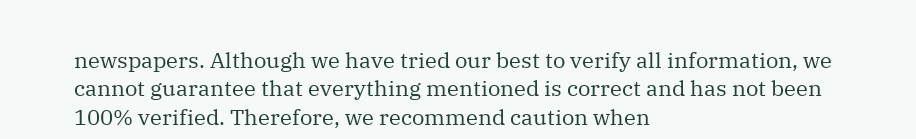newspapers. Although we have tried our best to verify all information, we cannot guarantee that everything mentioned is correct and has not been 100% verified. Therefore, we recommend caution when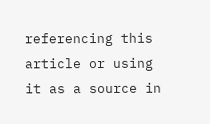referencing this article or using it as a source in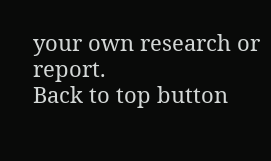your own research or report.
Back to top button